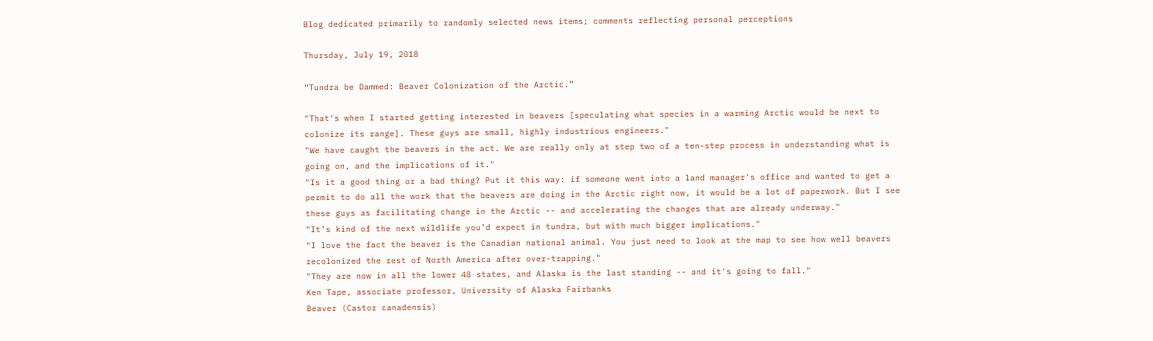Blog dedicated primarily to randomly selected news items; comments reflecting personal perceptions

Thursday, July 19, 2018

“Tundra be Dammed: Beaver Colonization of the Arctic.”

"That's when I started getting interested in beavers [speculating what species in a warming Arctic would be next to colonize its range]. These guys are small, highly industrious engineers."
"We have caught the beavers in the act. We are really only at step two of a ten-step process in understanding what is going on, and the implications of it."
"Is it a good thing or a bad thing? Put it this way: if someone went into a land manager's office and wanted to get a permit to do all the work that the beavers are doing in the Arctic right now, it would be a lot of paperwork. But I see these guys as facilitating change in the Arctic -- and accelerating the changes that are already underway."
"It’s kind of the next wildlife you’d expect in tundra, but with much bigger implications."
"I love the fact the beaver is the Canadian national animal. You just need to look at the map to see how well beavers recolonized the rest of North America after over-trapping."
"They are now in all the lower 48 states, and Alaska is the last standing -- and it's going to fall."
Ken Tape, associate professor, University of Alaska Fairbanks
Beaver (Castor canadensis)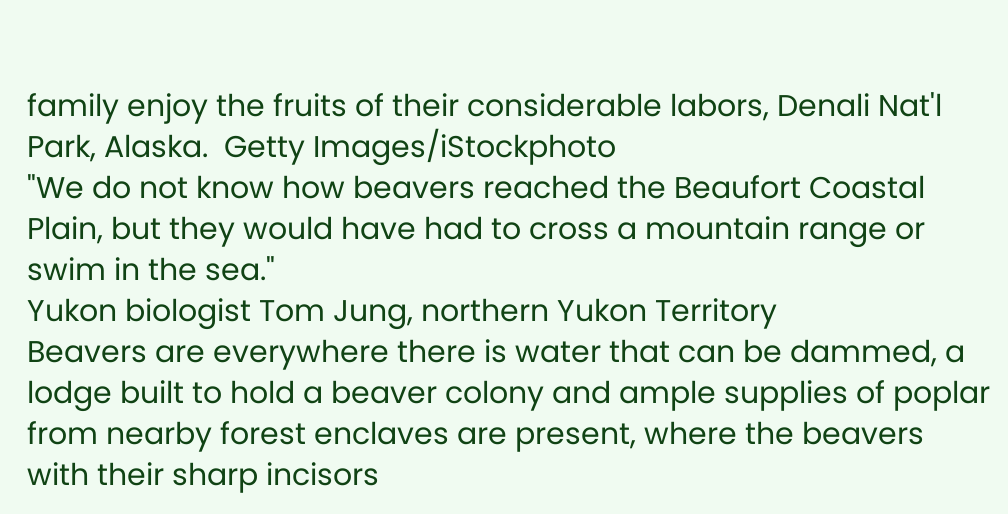family enjoy the fruits of their considerable labors, Denali Nat'l Park, Alaska.  Getty Images/iStockphoto
"We do not know how beavers reached the Beaufort Coastal Plain, but they would have had to cross a mountain range or swim in the sea."
Yukon biologist Tom Jung, northern Yukon Territory
Beavers are everywhere there is water that can be dammed, a lodge built to hold a beaver colony and ample supplies of poplar from nearby forest enclaves are present, where the beavers with their sharp incisors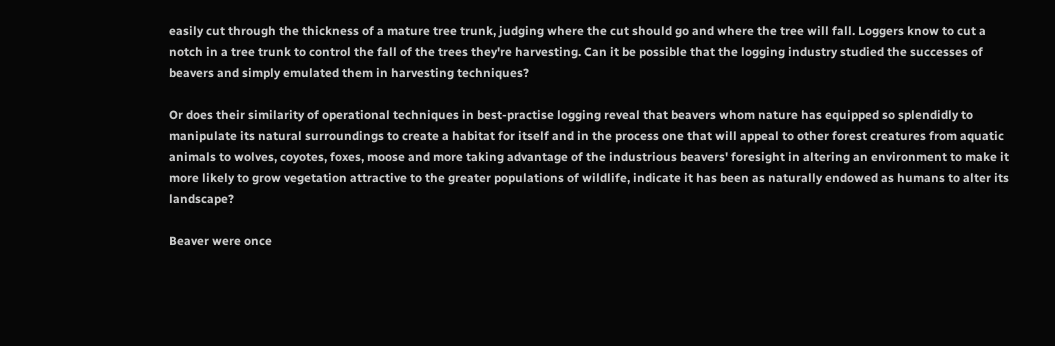easily cut through the thickness of a mature tree trunk, judging where the cut should go and where the tree will fall. Loggers know to cut a notch in a tree trunk to control the fall of the trees they're harvesting. Can it be possible that the logging industry studied the successes of beavers and simply emulated them in harvesting techniques?

Or does their similarity of operational techniques in best-practise logging reveal that beavers whom nature has equipped so splendidly to manipulate its natural surroundings to create a habitat for itself and in the process one that will appeal to other forest creatures from aquatic animals to wolves, coyotes, foxes, moose and more taking advantage of the industrious beavers' foresight in altering an environment to make it more likely to grow vegetation attractive to the greater populations of wildlife, indicate it has been as naturally endowed as humans to alter its landscape?

Beaver were once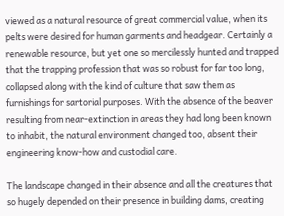viewed as a natural resource of great commercial value, when its pelts were desired for human garments and headgear. Certainly a renewable resource, but yet one so mercilessly hunted and trapped that the trapping profession that was so robust for far too long, collapsed along with the kind of culture that saw them as furnishings for sartorial purposes. With the absence of the beaver resulting from near-extinction in areas they had long been known to inhabit, the natural environment changed too, absent their engineering know-how and custodial care.

The landscape changed in their absence and all the creatures that so hugely depended on their presence in building dams, creating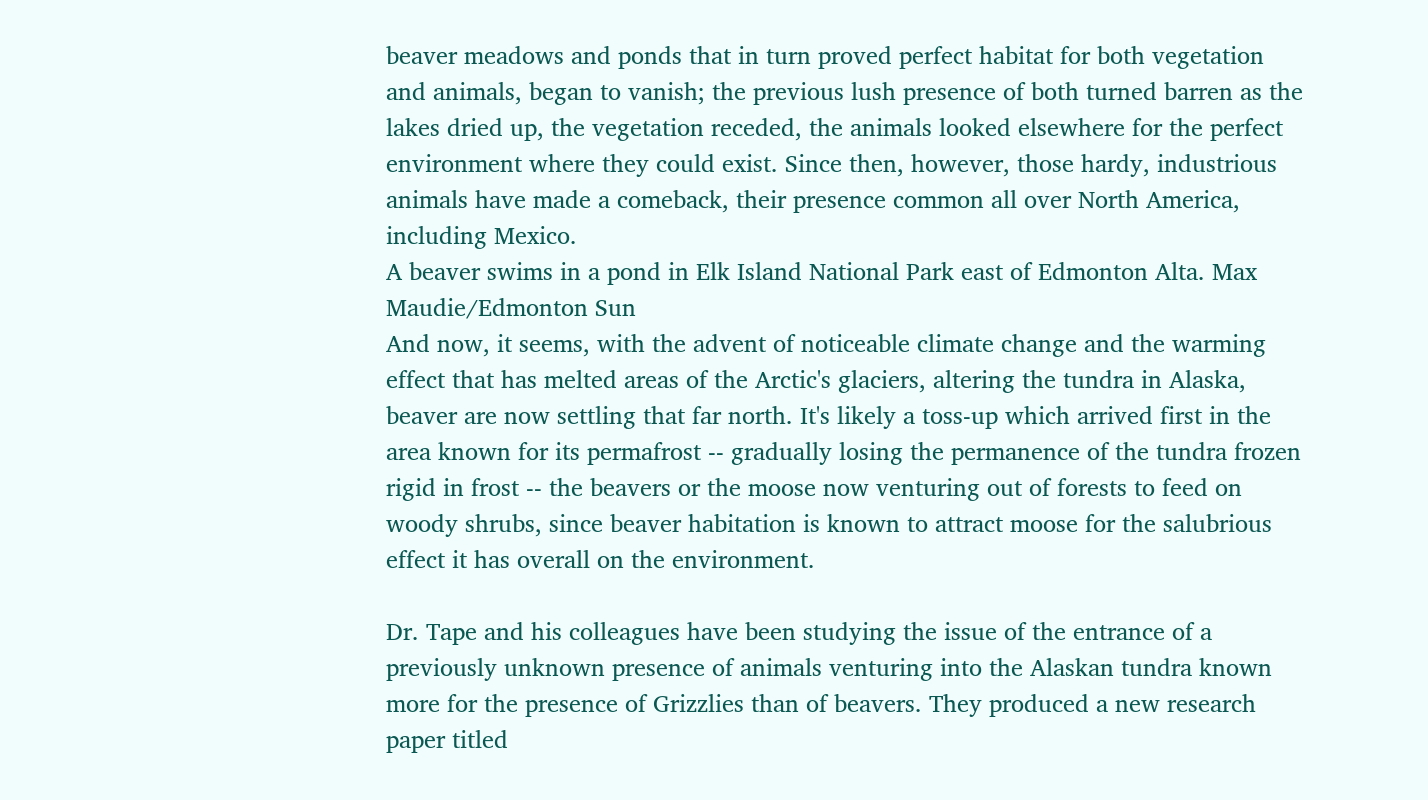beaver meadows and ponds that in turn proved perfect habitat for both vegetation and animals, began to vanish; the previous lush presence of both turned barren as the lakes dried up, the vegetation receded, the animals looked elsewhere for the perfect environment where they could exist. Since then, however, those hardy, industrious animals have made a comeback, their presence common all over North America, including Mexico.
A beaver swims in a pond in Elk Island National Park east of Edmonton Alta. Max Maudie/Edmonton Sun
And now, it seems, with the advent of noticeable climate change and the warming effect that has melted areas of the Arctic's glaciers, altering the tundra in Alaska, beaver are now settling that far north. It's likely a toss-up which arrived first in the area known for its permafrost -- gradually losing the permanence of the tundra frozen rigid in frost -- the beavers or the moose now venturing out of forests to feed on woody shrubs, since beaver habitation is known to attract moose for the salubrious effect it has overall on the environment.

Dr. Tape and his colleagues have been studying the issue of the entrance of a previously unknown presence of animals venturing into the Alaskan tundra known more for the presence of Grizzlies than of beavers. They produced a new research paper titled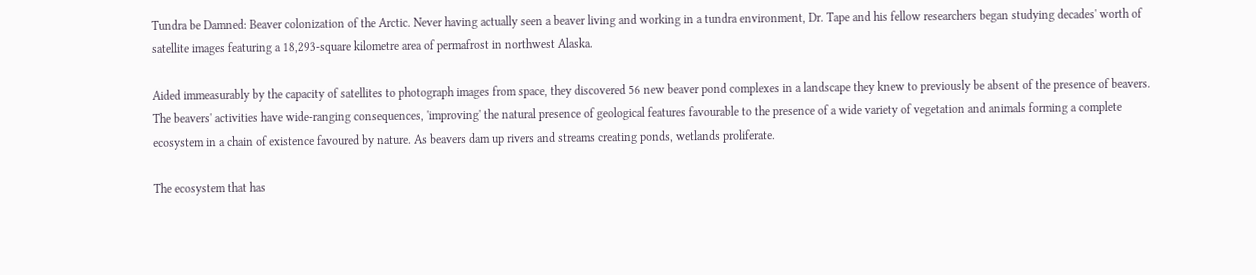Tundra be Damned: Beaver colonization of the Arctic. Never having actually seen a beaver living and working in a tundra environment, Dr. Tape and his fellow researchers began studying decades' worth of satellite images featuring a 18,293-square kilometre area of permafrost in northwest Alaska.

Aided immeasurably by the capacity of satellites to photograph images from space, they discovered 56 new beaver pond complexes in a landscape they knew to previously be absent of the presence of beavers. The beavers' activities have wide-ranging consequences, 'improving' the natural presence of geological features favourable to the presence of a wide variety of vegetation and animals forming a complete ecosystem in a chain of existence favoured by nature. As beavers dam up rivers and streams creating ponds, wetlands proliferate.

The ecosystem that has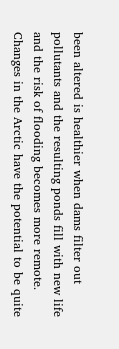been altered is healthier when dams filter out pollutants and the resulting ponds fill with new life and the risk of flooding becomes more remote. Changes in the Arctic have the potential to be quite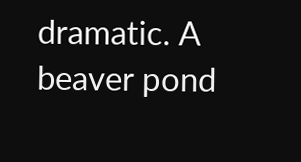dramatic. A beaver pond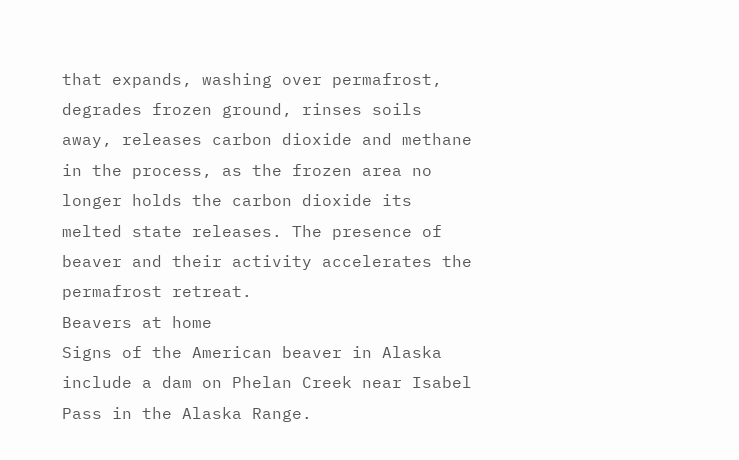that expands, washing over permafrost, degrades frozen ground, rinses soils away, releases carbon dioxide and methane in the process, as the frozen area no longer holds the carbon dioxide its melted state releases. The presence of beaver and their activity accelerates the permafrost retreat.
Beavers at home
Signs of the American beaver in Alaska include a dam on Phelan Creek near Isabel Pass in the Alaska Range.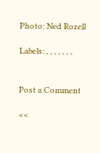Photo: Ned Rozell

Labels: , , , , , , ,


Post a Comment

<<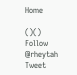Home

()() Follow @rheytah Tweet